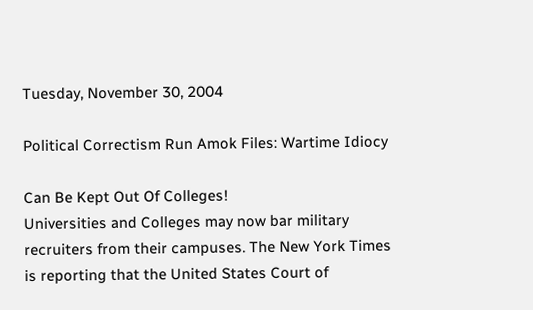Tuesday, November 30, 2004

Political Correctism Run Amok Files: Wartime Idiocy

Can Be Kept Out Of Colleges!
Universities and Colleges may now bar military recruiters from their campuses. The New York Times is reporting that the United States Court of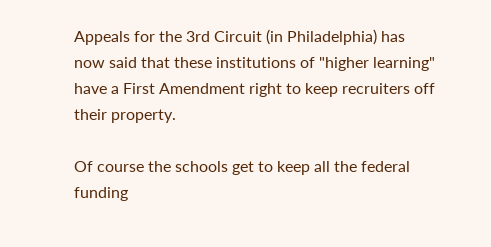Appeals for the 3rd Circuit (in Philadelphia) has now said that these institutions of "higher learning" have a First Amendment right to keep recruiters off their property.

Of course the schools get to keep all the federal funding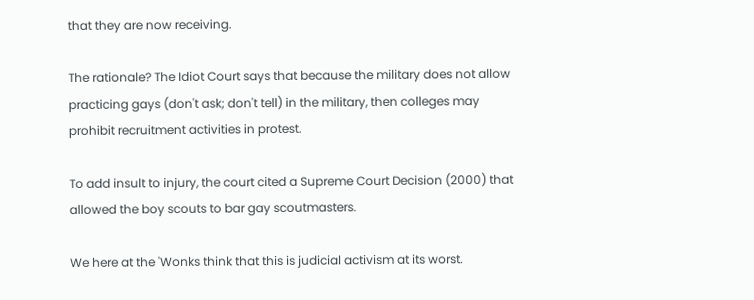that they are now receiving.

The rationale? The Idiot Court says that because the military does not allow practicing gays (don't ask; don't tell) in the military, then colleges may prohibit recruitment activities in protest.

To add insult to injury, the court cited a Supreme Court Decision (2000) that allowed the boy scouts to bar gay scoutmasters.

We here at the 'Wonks think that this is judicial activism at its worst.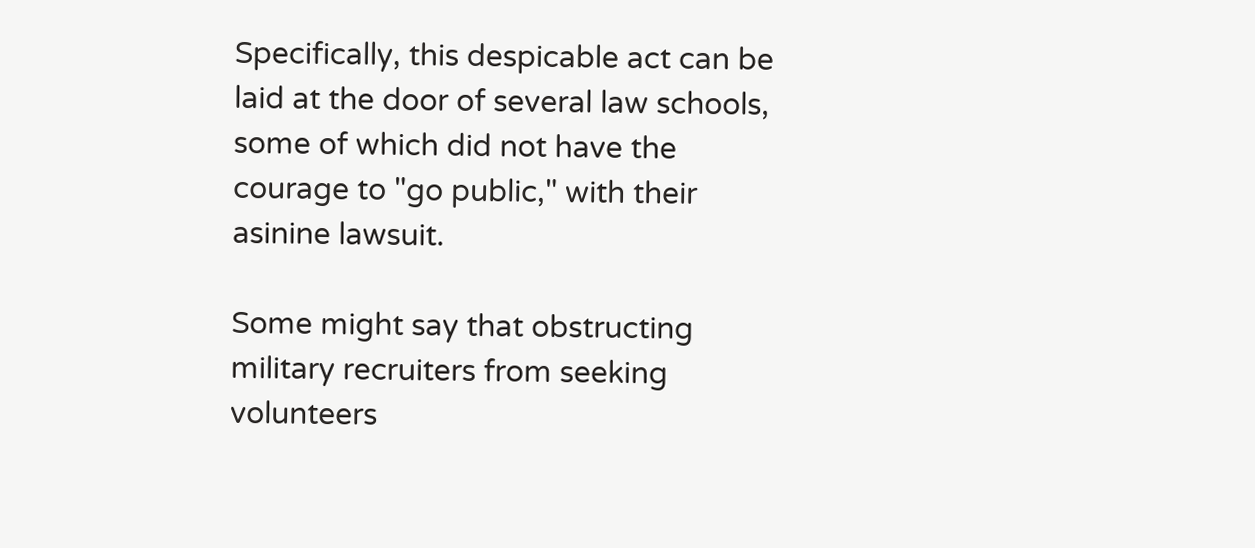Specifically, this despicable act can be laid at the door of several law schools, some of which did not have the courage to "go public," with their asinine lawsuit.

Some might say that obstructing military recruiters from seeking volunteers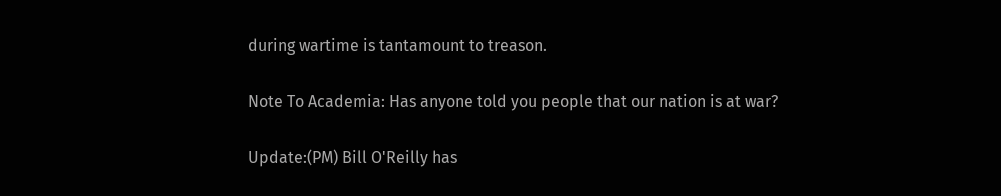during wartime is tantamount to treason.

Note To Academia: Has anyone told you people that our nation is at war?

Update:(PM) Bill O'Reilly has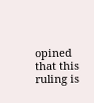opined that this ruling is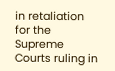in retaliation for the Supreme Courts ruling in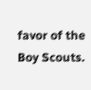favor of the Boy Scouts.